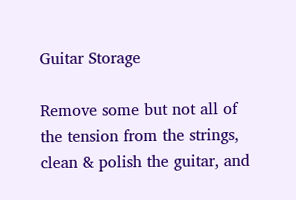Guitar Storage

Remove some but not all of the tension from the strings, clean & polish the guitar, and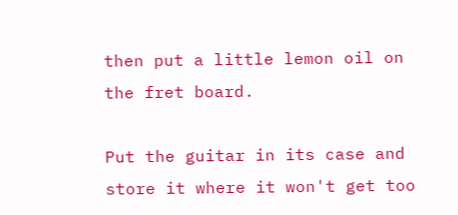then put a little lemon oil on the fret board.

Put the guitar in its case and store it where it won't get too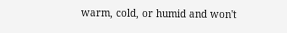warm, cold, or humid and won't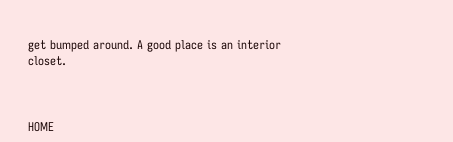get bumped around. A good place is an interior closet.



HOME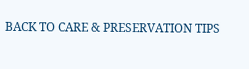BACK TO CARE & PRESERVATION TIPS